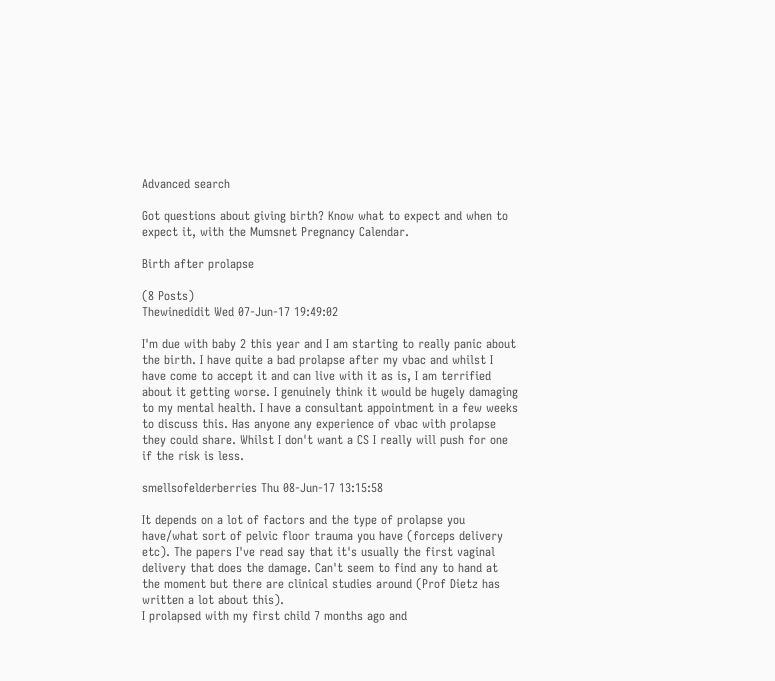Advanced search

Got questions about giving birth? Know what to expect and when to expect it, with the Mumsnet Pregnancy Calendar.

Birth after prolapse

(8 Posts)
Thewinedidit Wed 07-Jun-17 19:49:02

I'm due with baby 2 this year and I am starting to really panic about the birth. I have quite a bad prolapse after my vbac and whilst I have come to accept it and can live with it as is, I am terrified about it getting worse. I genuinely think it would be hugely damaging to my mental health. I have a consultant appointment in a few weeks to discuss this. Has anyone any experience of vbac with prolapse they could share. Whilst I don't want a CS I really will push for one if the risk is less.

smellsofelderberries Thu 08-Jun-17 13:15:58

It depends on a lot of factors and the type of prolapse you have/what sort of pelvic floor trauma you have (forceps delivery etc). The papers I've read say that it's usually the first vaginal delivery that does the damage. Can't seem to find any to hand at the moment but there are clinical studies around (Prof Dietz has written a lot about this).
I prolapsed with my first child 7 months ago and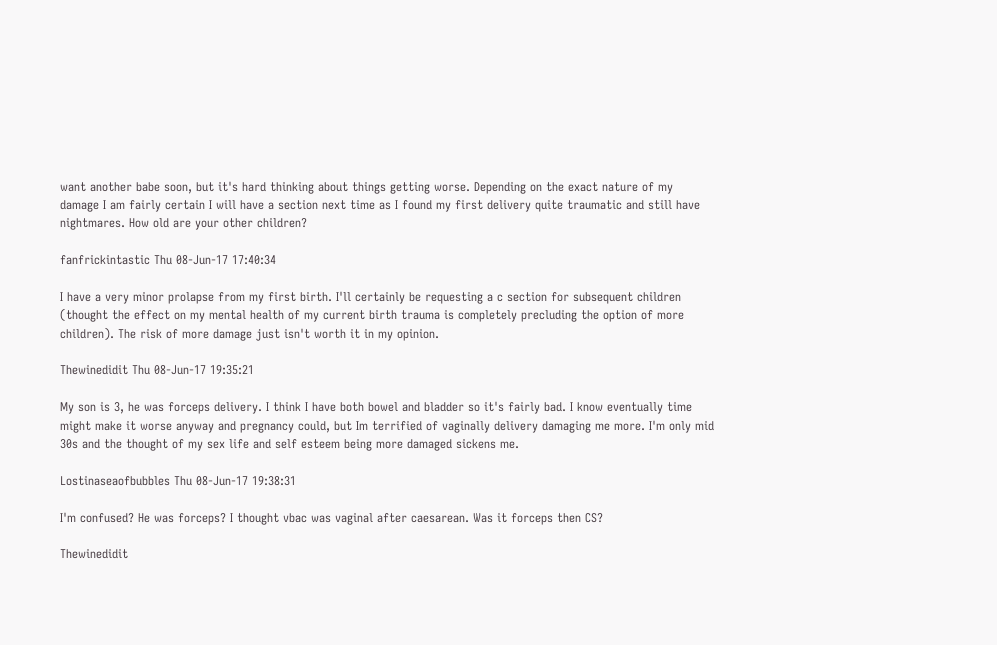want another babe soon, but it's hard thinking about things getting worse. Depending on the exact nature of my damage I am fairly certain I will have a section next time as I found my first delivery quite traumatic and still have nightmares. How old are your other children?

fanfrickintastic Thu 08-Jun-17 17:40:34

I have a very minor prolapse from my first birth. I'll certainly be requesting a c section for subsequent children (thought the effect on my mental health of my current birth trauma is completely precluding the option of more children). The risk of more damage just isn't worth it in my opinion.

Thewinedidit Thu 08-Jun-17 19:35:21

My son is 3, he was forceps delivery. I think I have both bowel and bladder so it's fairly bad. I know eventually time might make it worse anyway and pregnancy could, but Im terrified of vaginally delivery damaging me more. I'm only mid 30s and the thought of my sex life and self esteem being more damaged sickens me.

Lostinaseaofbubbles Thu 08-Jun-17 19:38:31

I'm confused? He was forceps? I thought vbac was vaginal after caesarean. Was it forceps then CS?

Thewinedidit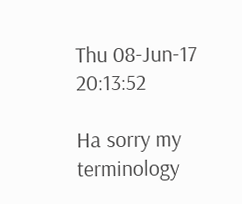Thu 08-Jun-17 20:13:52

Ha sorry my terminology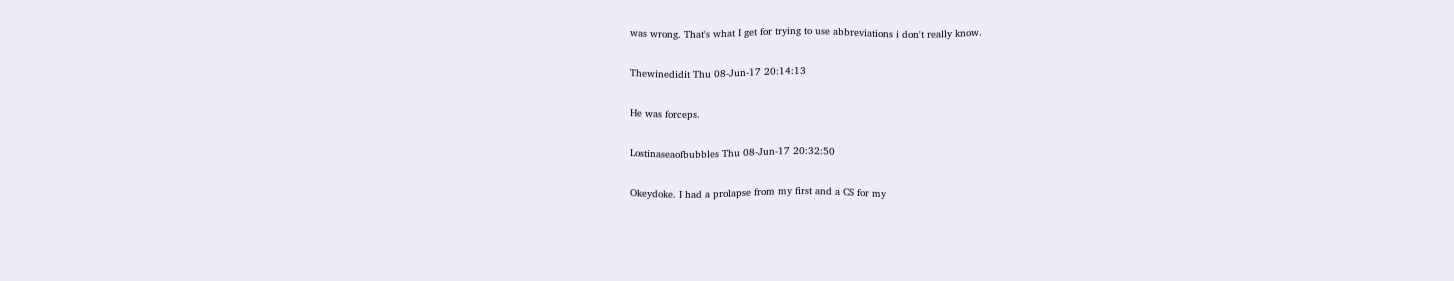was wrong. That's what I get for trying to use abbreviations i don't really know.

Thewinedidit Thu 08-Jun-17 20:14:13

He was forceps.

Lostinaseaofbubbles Thu 08-Jun-17 20:32:50

Okeydoke. I had a prolapse from my first and a CS for my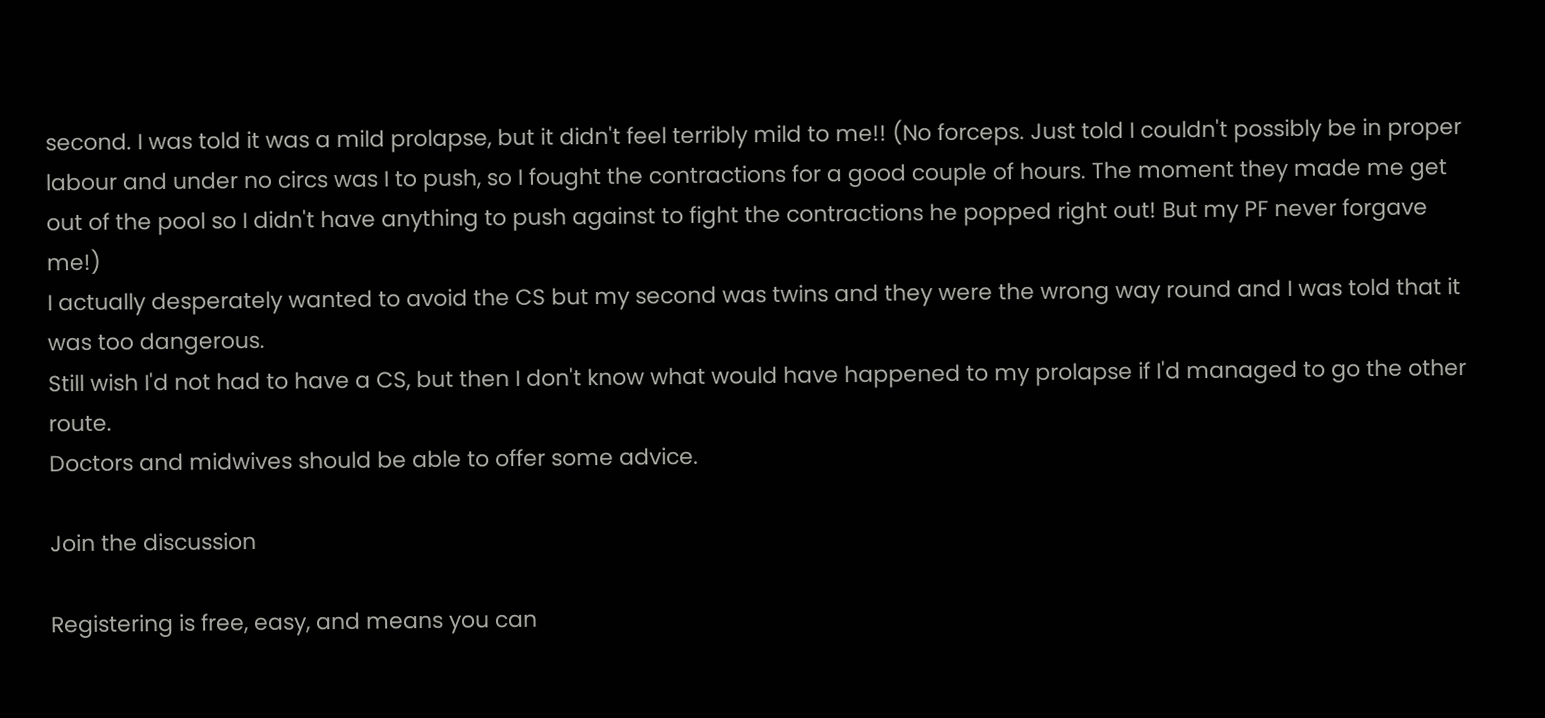second. I was told it was a mild prolapse, but it didn't feel terribly mild to me!! (No forceps. Just told I couldn't possibly be in proper labour and under no circs was I to push, so I fought the contractions for a good couple of hours. The moment they made me get out of the pool so I didn't have anything to push against to fight the contractions he popped right out! But my PF never forgave me!)
I actually desperately wanted to avoid the CS but my second was twins and they were the wrong way round and I was told that it was too dangerous.
Still wish I'd not had to have a CS, but then I don't know what would have happened to my prolapse if I'd managed to go the other route.
Doctors and midwives should be able to offer some advice.

Join the discussion

Registering is free, easy, and means you can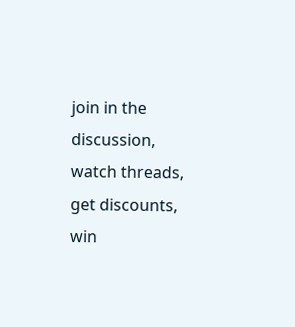join in the discussion, watch threads, get discounts, win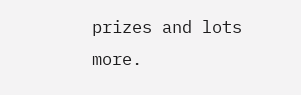prizes and lots more.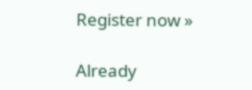Register now »

Already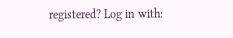registered? Log in with: